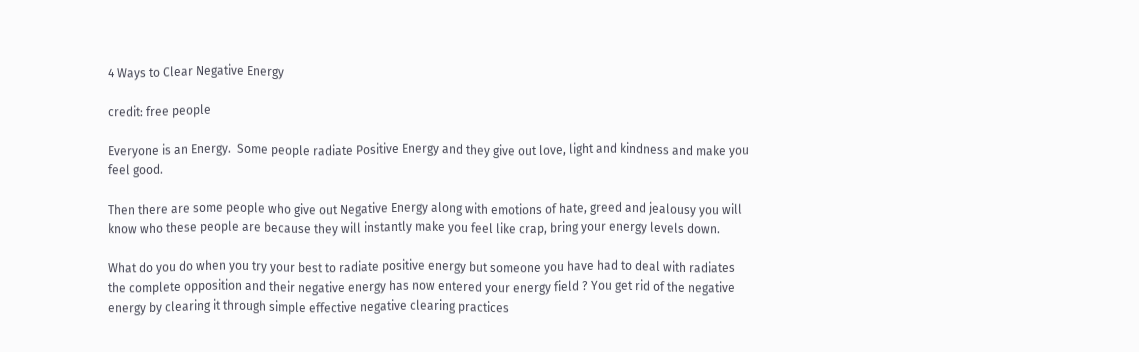4 Ways to Clear Negative Energy

credit: free people

Everyone is an Energy.  Some people radiate Positive Energy and they give out love, light and kindness and make you feel good.

Then there are some people who give out Negative Energy along with emotions of hate, greed and jealousy you will know who these people are because they will instantly make you feel like crap, bring your energy levels down.

What do you do when you try your best to radiate positive energy but someone you have had to deal with radiates the complete opposition and their negative energy has now entered your energy field ? You get rid of the negative energy by clearing it through simple effective negative clearing practices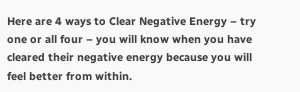Here are 4 ways to Clear Negative Energy – try one or all four – you will know when you have cleared their negative energy because you will feel better from within.